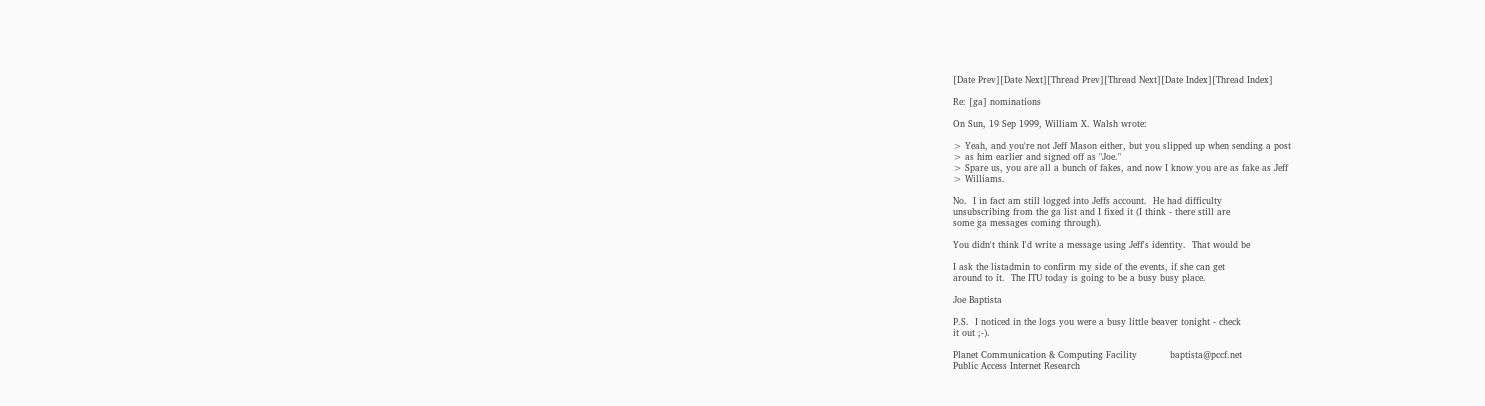[Date Prev][Date Next][Thread Prev][Thread Next][Date Index][Thread Index]

Re: [ga] nominations

On Sun, 19 Sep 1999, William X. Walsh wrote:

> Yeah, and you're not Jeff Mason either, but you slipped up when sending a post
> as him earlier and signed off as "Joe."
> Spare us, you are all a bunch of fakes, and now I know you are as fake as Jeff
> Williams.

No.  I in fact am still logged into Jeffs account.  He had difficulty
unsubscribing from the ga list and I fixed it (I think - there still are
some ga messages coming through).

You didn't think I'd write a message using Jeff's identity.  That would be

I ask the listadmin to confirm my side of the events, if she can get
around to it.  The ITU today is going to be a busy busy place.

Joe Baptista

P.S.  I noticed in the logs you were a busy little beaver tonight - check
it out ;-).

Planet Communication & Computing Facility           baptista@pccf.net
Public Access Internet Research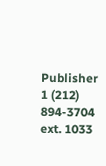Publisher           1 (212) 894-3704 ext. 1033